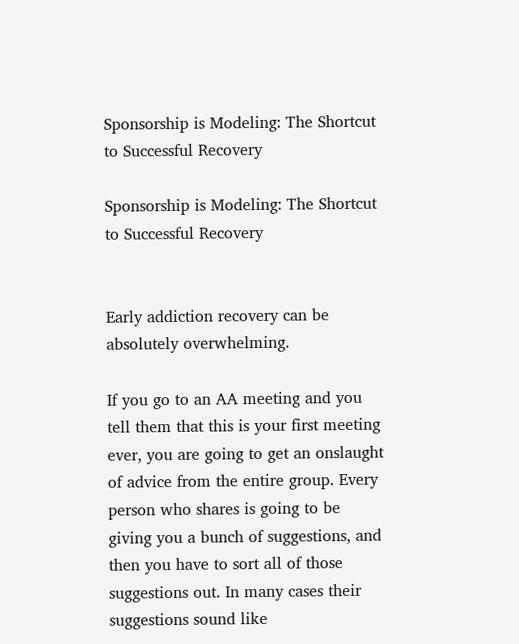Sponsorship is Modeling: The Shortcut to Successful Recovery

Sponsorship is Modeling: The Shortcut to Successful Recovery


Early addiction recovery can be absolutely overwhelming.

If you go to an AA meeting and you tell them that this is your first meeting ever, you are going to get an onslaught of advice from the entire group. Every person who shares is going to be giving you a bunch of suggestions, and then you have to sort all of those suggestions out. In many cases their suggestions sound like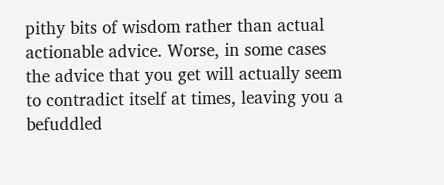pithy bits of wisdom rather than actual actionable advice. Worse, in some cases the advice that you get will actually seem to contradict itself at times, leaving you a befuddled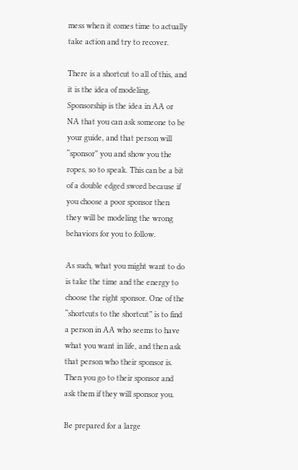mess when it comes time to actually take action and try to recover.

There is a shortcut to all of this, and it is the idea of modeling. Sponsorship is the idea in AA or NA that you can ask someone to be your guide, and that person will “sponsor” you and show you the ropes, so to speak. This can be a bit of a double edged sword because if you choose a poor sponsor then they will be modeling the wrong behaviors for you to follow.

As such, what you might want to do is take the time and the energy to choose the right sponsor. One of the “shortcuts to the shortcut” is to find a person in AA who seems to have what you want in life, and then ask that person who their sponsor is. Then you go to their sponsor and ask them if they will sponsor you.

Be prepared for a large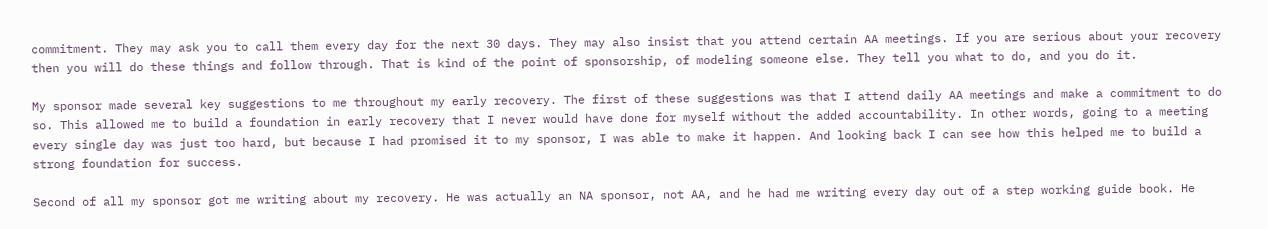commitment. They may ask you to call them every day for the next 30 days. They may also insist that you attend certain AA meetings. If you are serious about your recovery then you will do these things and follow through. That is kind of the point of sponsorship, of modeling someone else. They tell you what to do, and you do it.

My sponsor made several key suggestions to me throughout my early recovery. The first of these suggestions was that I attend daily AA meetings and make a commitment to do so. This allowed me to build a foundation in early recovery that I never would have done for myself without the added accountability. In other words, going to a meeting every single day was just too hard, but because I had promised it to my sponsor, I was able to make it happen. And looking back I can see how this helped me to build a strong foundation for success.

Second of all my sponsor got me writing about my recovery. He was actually an NA sponsor, not AA, and he had me writing every day out of a step working guide book. He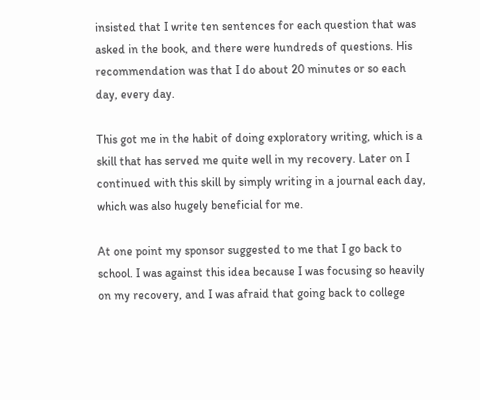insisted that I write ten sentences for each question that was asked in the book, and there were hundreds of questions. His recommendation was that I do about 20 minutes or so each day, every day.

This got me in the habit of doing exploratory writing, which is a skill that has served me quite well in my recovery. Later on I continued with this skill by simply writing in a journal each day, which was also hugely beneficial for me.

At one point my sponsor suggested to me that I go back to school. I was against this idea because I was focusing so heavily on my recovery, and I was afraid that going back to college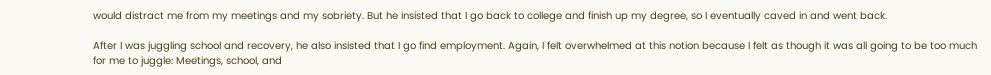would distract me from my meetings and my sobriety. But he insisted that I go back to college and finish up my degree, so I eventually caved in and went back.

After I was juggling school and recovery, he also insisted that I go find employment. Again, I felt overwhelmed at this notion because I felt as though it was all going to be too much for me to juggle: Meetings, school, and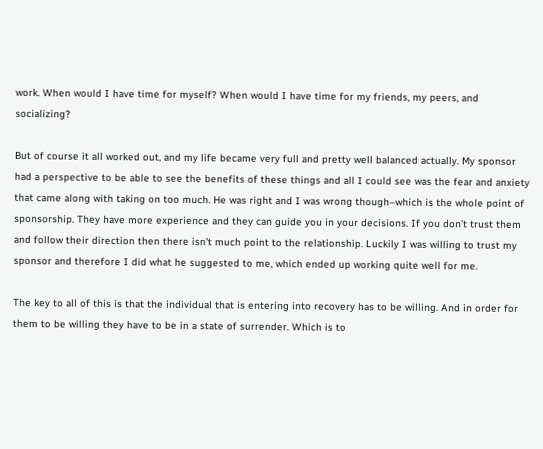work. When would I have time for myself? When would I have time for my friends, my peers, and socializing?

But of course it all worked out, and my life became very full and pretty well balanced actually. My sponsor had a perspective to be able to see the benefits of these things and all I could see was the fear and anxiety that came along with taking on too much. He was right and I was wrong though–which is the whole point of sponsorship. They have more experience and they can guide you in your decisions. If you don’t trust them and follow their direction then there isn’t much point to the relationship. Luckily I was willing to trust my sponsor and therefore I did what he suggested to me, which ended up working quite well for me.

The key to all of this is that the individual that is entering into recovery has to be willing. And in order for them to be willing they have to be in a state of surrender. Which is to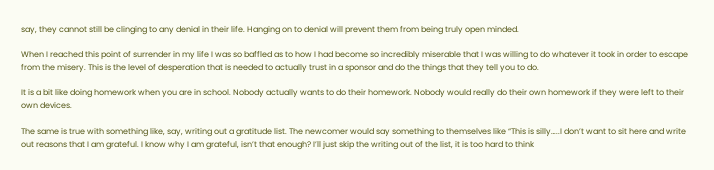say, they cannot still be clinging to any denial in their life. Hanging on to denial will prevent them from being truly open minded.

When I reached this point of surrender in my life I was so baffled as to how I had become so incredibly miserable that I was willing to do whatever it took in order to escape from the misery. This is the level of desperation that is needed to actually trust in a sponsor and do the things that they tell you to do.

It is a bit like doing homework when you are in school. Nobody actually wants to do their homework. Nobody would really do their own homework if they were left to their own devices.

The same is true with something like, say, writing out a gratitude list. The newcomer would say something to themselves like “This is silly…..I don’t want to sit here and write out reasons that I am grateful. I know why I am grateful, isn’t that enough? I’ll just skip the writing out of the list, it is too hard to think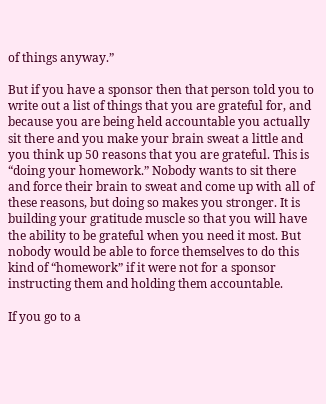of things anyway.”

But if you have a sponsor then that person told you to write out a list of things that you are grateful for, and because you are being held accountable you actually sit there and you make your brain sweat a little and you think up 50 reasons that you are grateful. This is “doing your homework.” Nobody wants to sit there and force their brain to sweat and come up with all of these reasons, but doing so makes you stronger. It is building your gratitude muscle so that you will have the ability to be grateful when you need it most. But nobody would be able to force themselves to do this kind of “homework” if it were not for a sponsor instructing them and holding them accountable.

If you go to a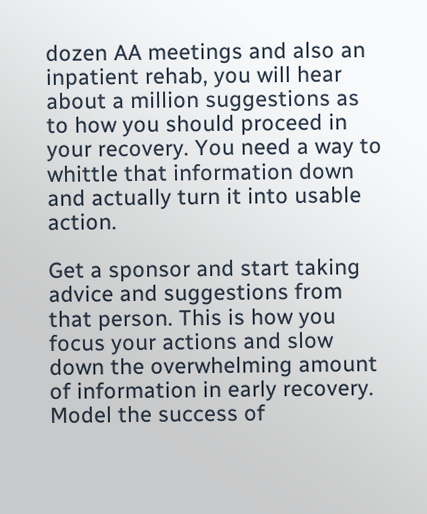dozen AA meetings and also an inpatient rehab, you will hear about a million suggestions as to how you should proceed in your recovery. You need a way to whittle that information down and actually turn it into usable action.

Get a sponsor and start taking advice and suggestions from that person. This is how you focus your actions and slow down the overwhelming amount of information in early recovery. Model the success of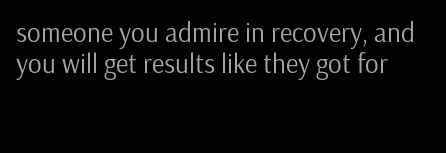someone you admire in recovery, and you will get results like they got for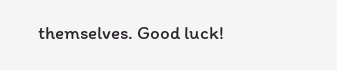themselves. Good luck!